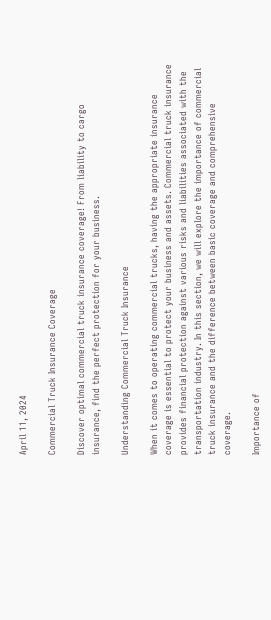April 11, 2024

Commercial Truck Insurance Coverage

Discover optimal commercial truck insurance coverage! From liability to cargo insurance, find the perfect protection for your business.

Understanding Commercial Truck Insurance

When it comes to operating commercial trucks, having the appropriate insurance coverage is essential to protect your business and assets. Commercial truck insurance provides financial protection against various risks and liabilities associated with the transportation industry. In this section, we will explore the importance of commercial truck insurance and the difference between basic coverage and comprehensive coverage.

Importance of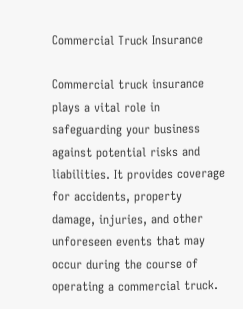Commercial Truck Insurance

Commercial truck insurance plays a vital role in safeguarding your business against potential risks and liabilities. It provides coverage for accidents, property damage, injuries, and other unforeseen events that may occur during the course of operating a commercial truck.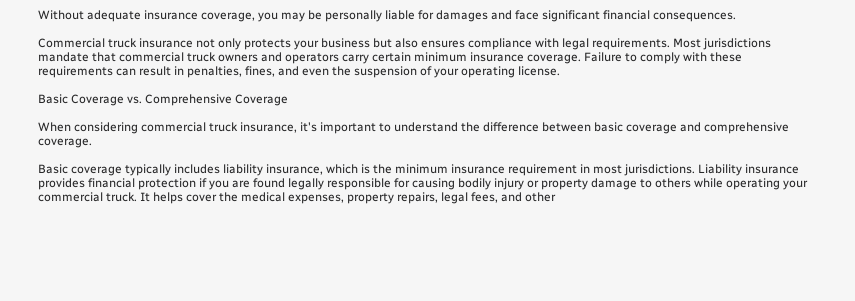Without adequate insurance coverage, you may be personally liable for damages and face significant financial consequences.

Commercial truck insurance not only protects your business but also ensures compliance with legal requirements. Most jurisdictions mandate that commercial truck owners and operators carry certain minimum insurance coverage. Failure to comply with these requirements can result in penalties, fines, and even the suspension of your operating license.

Basic Coverage vs. Comprehensive Coverage

When considering commercial truck insurance, it's important to understand the difference between basic coverage and comprehensive coverage.

Basic coverage typically includes liability insurance, which is the minimum insurance requirement in most jurisdictions. Liability insurance provides financial protection if you are found legally responsible for causing bodily injury or property damage to others while operating your commercial truck. It helps cover the medical expenses, property repairs, legal fees, and other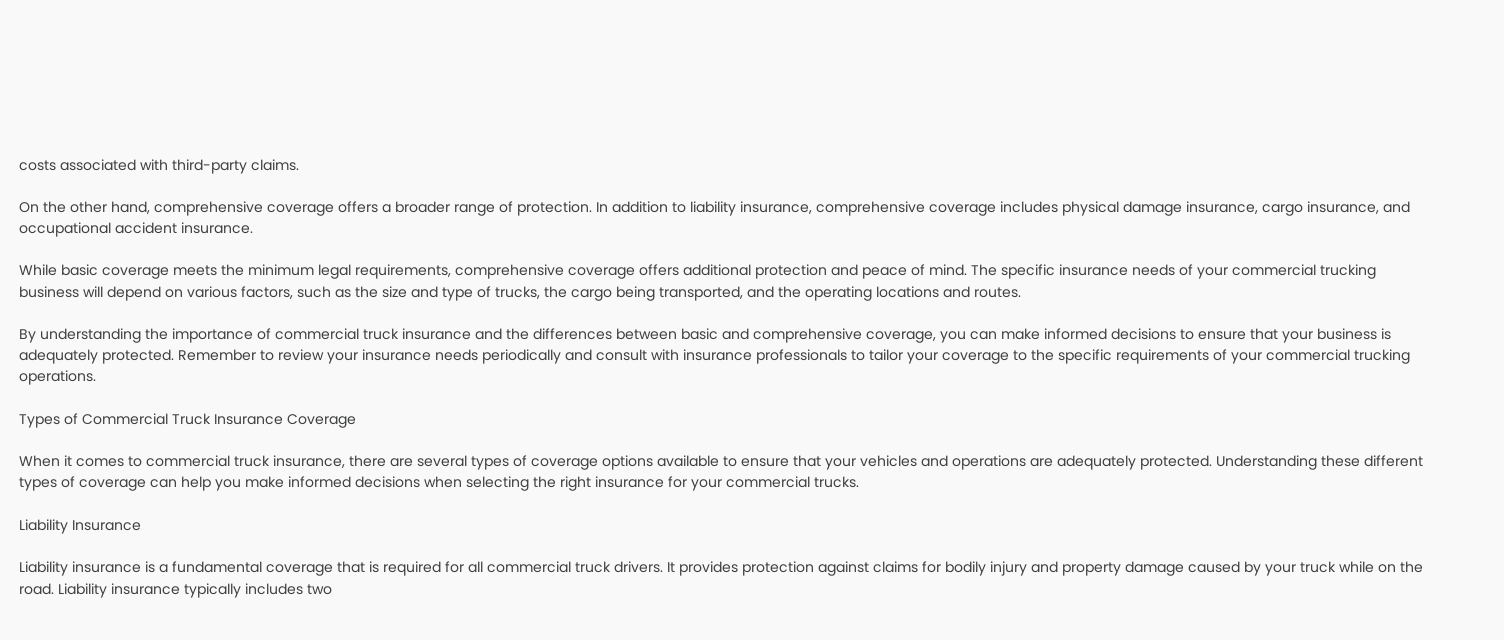costs associated with third-party claims.

On the other hand, comprehensive coverage offers a broader range of protection. In addition to liability insurance, comprehensive coverage includes physical damage insurance, cargo insurance, and occupational accident insurance.

While basic coverage meets the minimum legal requirements, comprehensive coverage offers additional protection and peace of mind. The specific insurance needs of your commercial trucking business will depend on various factors, such as the size and type of trucks, the cargo being transported, and the operating locations and routes.

By understanding the importance of commercial truck insurance and the differences between basic and comprehensive coverage, you can make informed decisions to ensure that your business is adequately protected. Remember to review your insurance needs periodically and consult with insurance professionals to tailor your coverage to the specific requirements of your commercial trucking operations.

Types of Commercial Truck Insurance Coverage

When it comes to commercial truck insurance, there are several types of coverage options available to ensure that your vehicles and operations are adequately protected. Understanding these different types of coverage can help you make informed decisions when selecting the right insurance for your commercial trucks.

Liability Insurance

Liability insurance is a fundamental coverage that is required for all commercial truck drivers. It provides protection against claims for bodily injury and property damage caused by your truck while on the road. Liability insurance typically includes two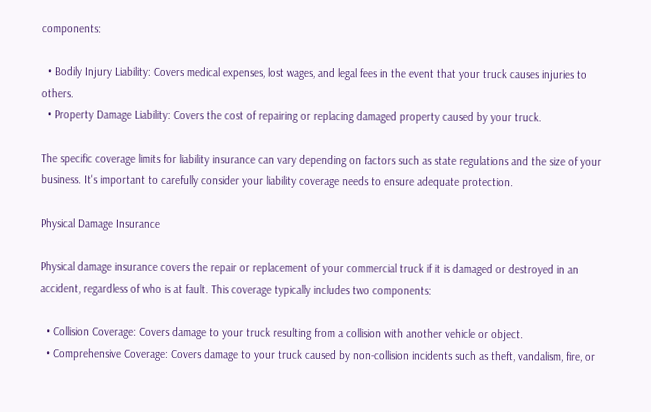components:

  • Bodily Injury Liability: Covers medical expenses, lost wages, and legal fees in the event that your truck causes injuries to others.
  • Property Damage Liability: Covers the cost of repairing or replacing damaged property caused by your truck.

The specific coverage limits for liability insurance can vary depending on factors such as state regulations and the size of your business. It's important to carefully consider your liability coverage needs to ensure adequate protection.

Physical Damage Insurance

Physical damage insurance covers the repair or replacement of your commercial truck if it is damaged or destroyed in an accident, regardless of who is at fault. This coverage typically includes two components:

  • Collision Coverage: Covers damage to your truck resulting from a collision with another vehicle or object.
  • Comprehensive Coverage: Covers damage to your truck caused by non-collision incidents such as theft, vandalism, fire, or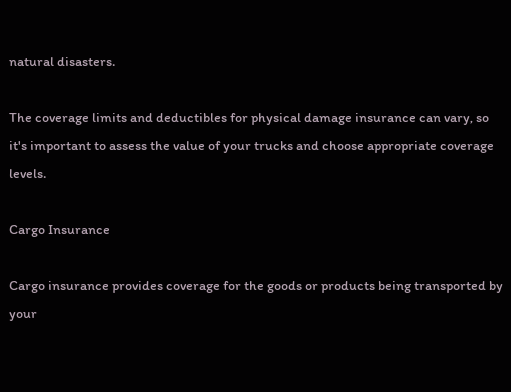natural disasters.

The coverage limits and deductibles for physical damage insurance can vary, so it's important to assess the value of your trucks and choose appropriate coverage levels.

Cargo Insurance

Cargo insurance provides coverage for the goods or products being transported by your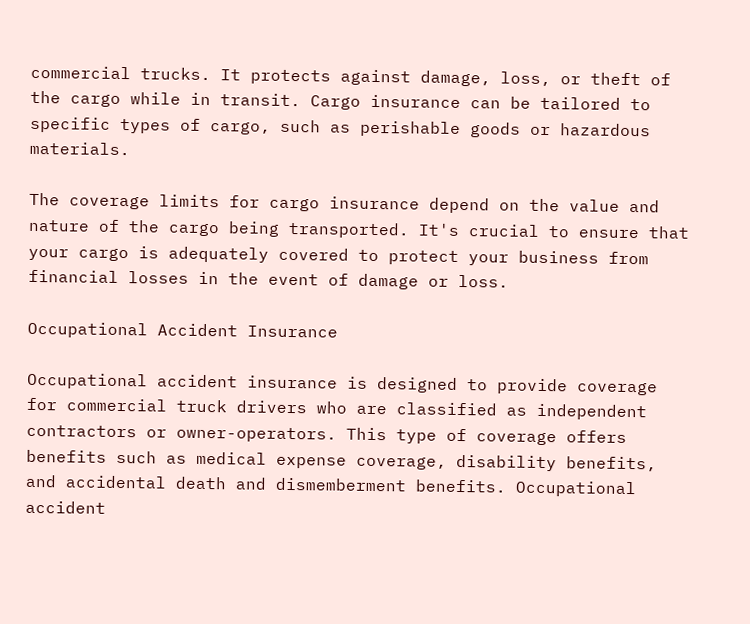commercial trucks. It protects against damage, loss, or theft of the cargo while in transit. Cargo insurance can be tailored to specific types of cargo, such as perishable goods or hazardous materials.

The coverage limits for cargo insurance depend on the value and nature of the cargo being transported. It's crucial to ensure that your cargo is adequately covered to protect your business from financial losses in the event of damage or loss.

Occupational Accident Insurance

Occupational accident insurance is designed to provide coverage for commercial truck drivers who are classified as independent contractors or owner-operators. This type of coverage offers benefits such as medical expense coverage, disability benefits, and accidental death and dismemberment benefits. Occupational accident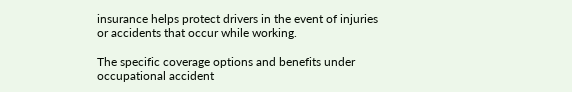insurance helps protect drivers in the event of injuries or accidents that occur while working.

The specific coverage options and benefits under occupational accident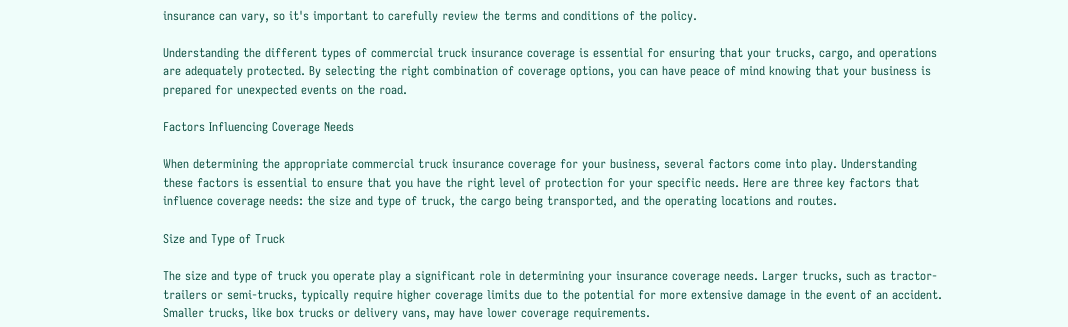insurance can vary, so it's important to carefully review the terms and conditions of the policy.

Understanding the different types of commercial truck insurance coverage is essential for ensuring that your trucks, cargo, and operations are adequately protected. By selecting the right combination of coverage options, you can have peace of mind knowing that your business is prepared for unexpected events on the road.

Factors Influencing Coverage Needs

When determining the appropriate commercial truck insurance coverage for your business, several factors come into play. Understanding these factors is essential to ensure that you have the right level of protection for your specific needs. Here are three key factors that influence coverage needs: the size and type of truck, the cargo being transported, and the operating locations and routes.

Size and Type of Truck

The size and type of truck you operate play a significant role in determining your insurance coverage needs. Larger trucks, such as tractor-trailers or semi-trucks, typically require higher coverage limits due to the potential for more extensive damage in the event of an accident. Smaller trucks, like box trucks or delivery vans, may have lower coverage requirements.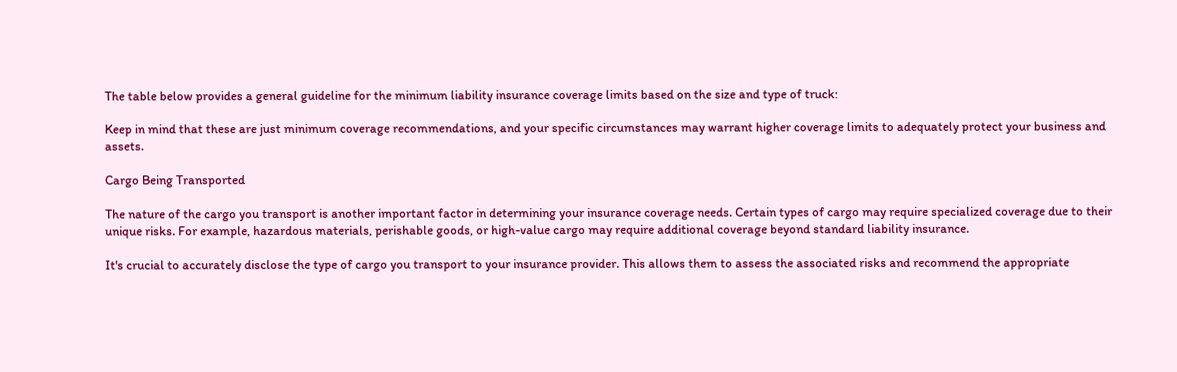The table below provides a general guideline for the minimum liability insurance coverage limits based on the size and type of truck:

Keep in mind that these are just minimum coverage recommendations, and your specific circumstances may warrant higher coverage limits to adequately protect your business and assets.

Cargo Being Transported

The nature of the cargo you transport is another important factor in determining your insurance coverage needs. Certain types of cargo may require specialized coverage due to their unique risks. For example, hazardous materials, perishable goods, or high-value cargo may require additional coverage beyond standard liability insurance.

It's crucial to accurately disclose the type of cargo you transport to your insurance provider. This allows them to assess the associated risks and recommend the appropriate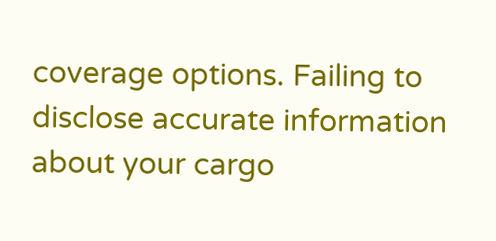coverage options. Failing to disclose accurate information about your cargo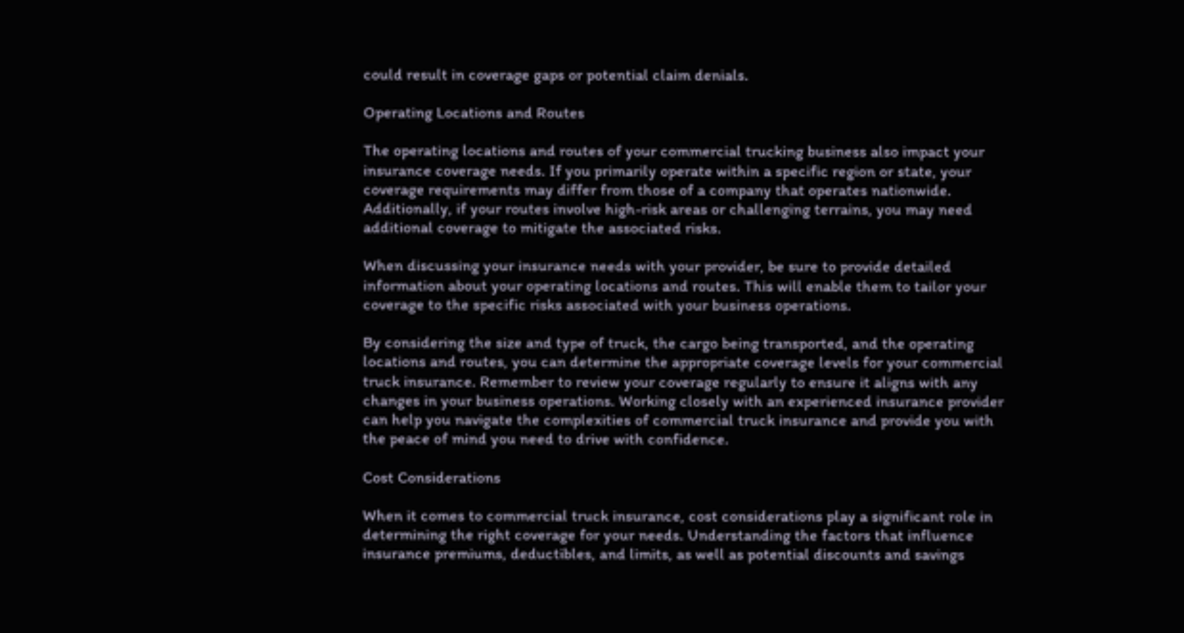could result in coverage gaps or potential claim denials.

Operating Locations and Routes

The operating locations and routes of your commercial trucking business also impact your insurance coverage needs. If you primarily operate within a specific region or state, your coverage requirements may differ from those of a company that operates nationwide. Additionally, if your routes involve high-risk areas or challenging terrains, you may need additional coverage to mitigate the associated risks.

When discussing your insurance needs with your provider, be sure to provide detailed information about your operating locations and routes. This will enable them to tailor your coverage to the specific risks associated with your business operations.

By considering the size and type of truck, the cargo being transported, and the operating locations and routes, you can determine the appropriate coverage levels for your commercial truck insurance. Remember to review your coverage regularly to ensure it aligns with any changes in your business operations. Working closely with an experienced insurance provider can help you navigate the complexities of commercial truck insurance and provide you with the peace of mind you need to drive with confidence.

Cost Considerations

When it comes to commercial truck insurance, cost considerations play a significant role in determining the right coverage for your needs. Understanding the factors that influence insurance premiums, deductibles, and limits, as well as potential discounts and savings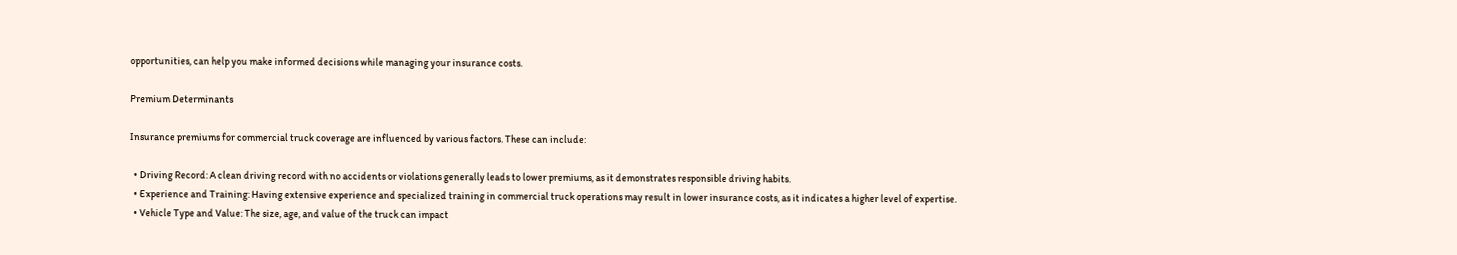opportunities, can help you make informed decisions while managing your insurance costs.

Premium Determinants

Insurance premiums for commercial truck coverage are influenced by various factors. These can include:

  • Driving Record: A clean driving record with no accidents or violations generally leads to lower premiums, as it demonstrates responsible driving habits.
  • Experience and Training: Having extensive experience and specialized training in commercial truck operations may result in lower insurance costs, as it indicates a higher level of expertise.
  • Vehicle Type and Value: The size, age, and value of the truck can impact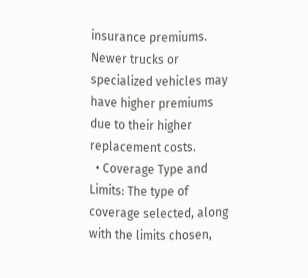insurance premiums. Newer trucks or specialized vehicles may have higher premiums due to their higher replacement costs.
  • Coverage Type and Limits: The type of coverage selected, along with the limits chosen,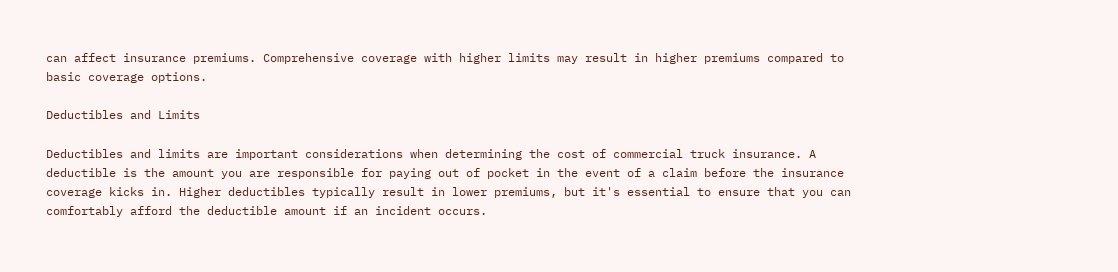can affect insurance premiums. Comprehensive coverage with higher limits may result in higher premiums compared to basic coverage options.

Deductibles and Limits

Deductibles and limits are important considerations when determining the cost of commercial truck insurance. A deductible is the amount you are responsible for paying out of pocket in the event of a claim before the insurance coverage kicks in. Higher deductibles typically result in lower premiums, but it's essential to ensure that you can comfortably afford the deductible amount if an incident occurs.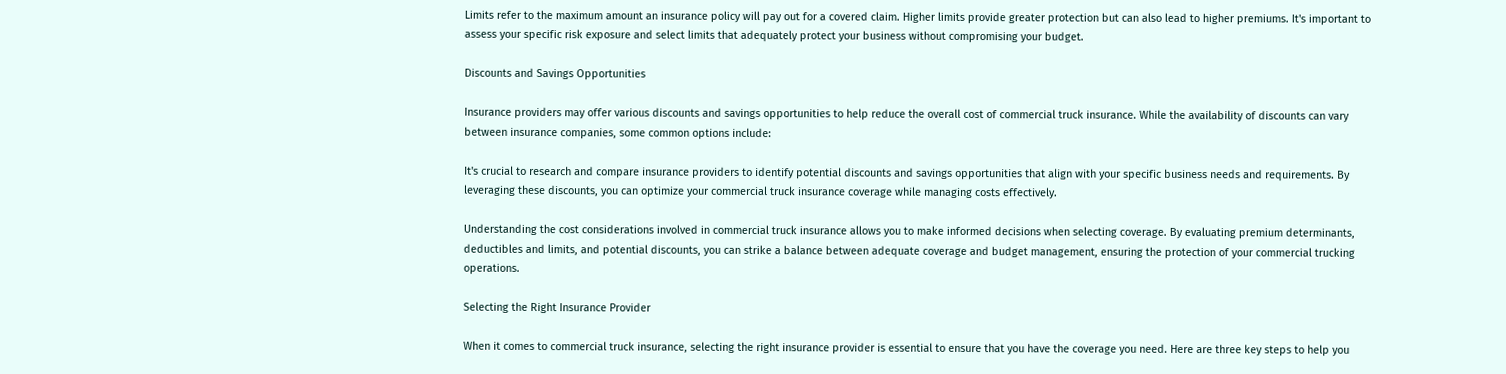Limits refer to the maximum amount an insurance policy will pay out for a covered claim. Higher limits provide greater protection but can also lead to higher premiums. It's important to assess your specific risk exposure and select limits that adequately protect your business without compromising your budget.

Discounts and Savings Opportunities

Insurance providers may offer various discounts and savings opportunities to help reduce the overall cost of commercial truck insurance. While the availability of discounts can vary between insurance companies, some common options include:

It's crucial to research and compare insurance providers to identify potential discounts and savings opportunities that align with your specific business needs and requirements. By leveraging these discounts, you can optimize your commercial truck insurance coverage while managing costs effectively.

Understanding the cost considerations involved in commercial truck insurance allows you to make informed decisions when selecting coverage. By evaluating premium determinants, deductibles and limits, and potential discounts, you can strike a balance between adequate coverage and budget management, ensuring the protection of your commercial trucking operations.

Selecting the Right Insurance Provider

When it comes to commercial truck insurance, selecting the right insurance provider is essential to ensure that you have the coverage you need. Here are three key steps to help you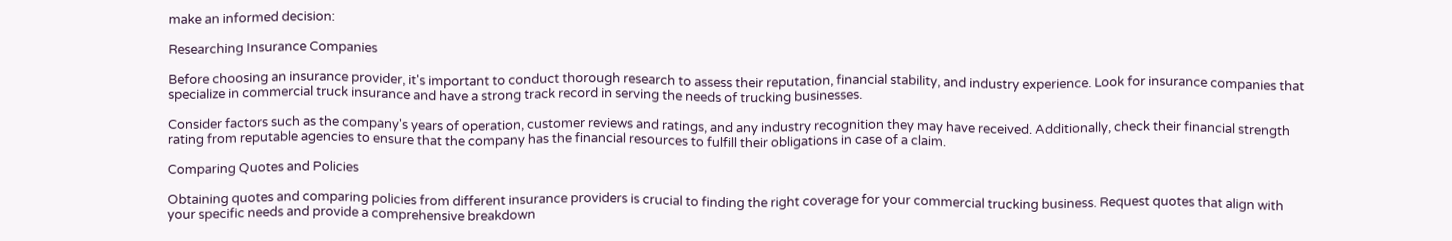make an informed decision:

Researching Insurance Companies

Before choosing an insurance provider, it's important to conduct thorough research to assess their reputation, financial stability, and industry experience. Look for insurance companies that specialize in commercial truck insurance and have a strong track record in serving the needs of trucking businesses.

Consider factors such as the company's years of operation, customer reviews and ratings, and any industry recognition they may have received. Additionally, check their financial strength rating from reputable agencies to ensure that the company has the financial resources to fulfill their obligations in case of a claim.

Comparing Quotes and Policies

Obtaining quotes and comparing policies from different insurance providers is crucial to finding the right coverage for your commercial trucking business. Request quotes that align with your specific needs and provide a comprehensive breakdown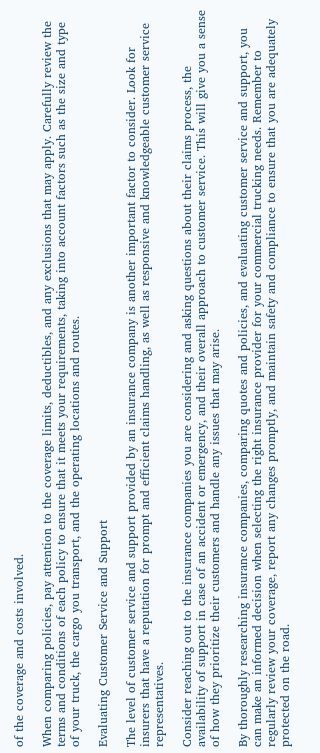of the coverage and costs involved.

When comparing policies, pay attention to the coverage limits, deductibles, and any exclusions that may apply. Carefully review the terms and conditions of each policy to ensure that it meets your requirements, taking into account factors such as the size and type of your truck, the cargo you transport, and the operating locations and routes.

Evaluating Customer Service and Support

The level of customer service and support provided by an insurance company is another important factor to consider. Look for insurers that have a reputation for prompt and efficient claims handling, as well as responsive and knowledgeable customer service representatives.

Consider reaching out to the insurance companies you are considering and asking questions about their claims process, the availability of support in case of an accident or emergency, and their overall approach to customer service. This will give you a sense of how they prioritize their customers and handle any issues that may arise.

By thoroughly researching insurance companies, comparing quotes and policies, and evaluating customer service and support, you can make an informed decision when selecting the right insurance provider for your commercial trucking needs. Remember to regularly review your coverage, report any changes promptly, and maintain safety and compliance to ensure that you are adequately protected on the road.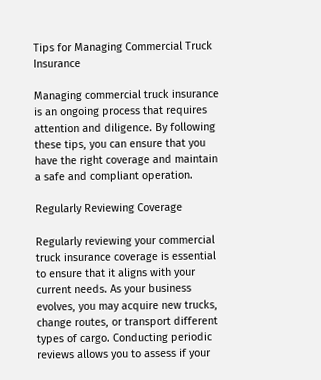Tips for Managing Commercial Truck Insurance

Managing commercial truck insurance is an ongoing process that requires attention and diligence. By following these tips, you can ensure that you have the right coverage and maintain a safe and compliant operation.

Regularly Reviewing Coverage

Regularly reviewing your commercial truck insurance coverage is essential to ensure that it aligns with your current needs. As your business evolves, you may acquire new trucks, change routes, or transport different types of cargo. Conducting periodic reviews allows you to assess if your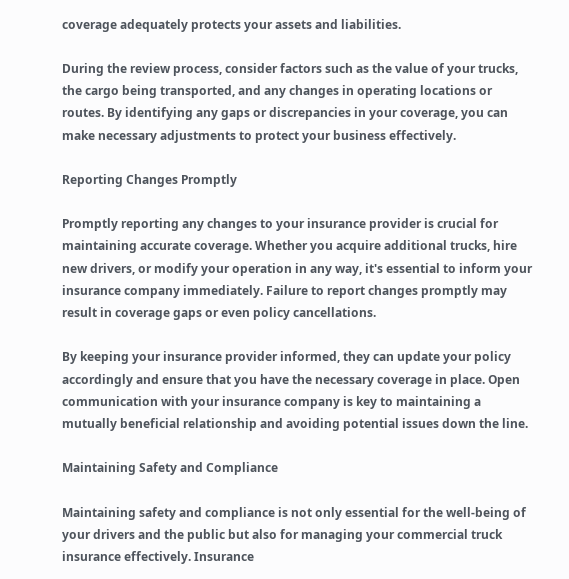coverage adequately protects your assets and liabilities.

During the review process, consider factors such as the value of your trucks, the cargo being transported, and any changes in operating locations or routes. By identifying any gaps or discrepancies in your coverage, you can make necessary adjustments to protect your business effectively.

Reporting Changes Promptly

Promptly reporting any changes to your insurance provider is crucial for maintaining accurate coverage. Whether you acquire additional trucks, hire new drivers, or modify your operation in any way, it's essential to inform your insurance company immediately. Failure to report changes promptly may result in coverage gaps or even policy cancellations.

By keeping your insurance provider informed, they can update your policy accordingly and ensure that you have the necessary coverage in place. Open communication with your insurance company is key to maintaining a mutually beneficial relationship and avoiding potential issues down the line.

Maintaining Safety and Compliance

Maintaining safety and compliance is not only essential for the well-being of your drivers and the public but also for managing your commercial truck insurance effectively. Insurance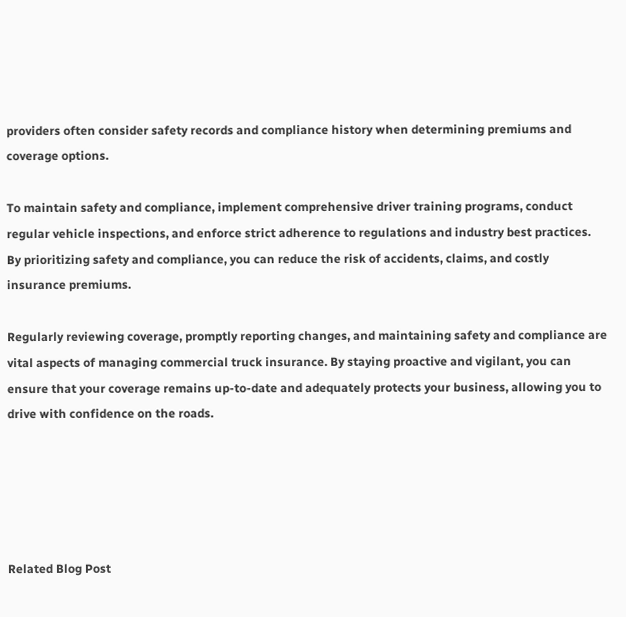providers often consider safety records and compliance history when determining premiums and coverage options.

To maintain safety and compliance, implement comprehensive driver training programs, conduct regular vehicle inspections, and enforce strict adherence to regulations and industry best practices. By prioritizing safety and compliance, you can reduce the risk of accidents, claims, and costly insurance premiums.

Regularly reviewing coverage, promptly reporting changes, and maintaining safety and compliance are vital aspects of managing commercial truck insurance. By staying proactive and vigilant, you can ensure that your coverage remains up-to-date and adequately protects your business, allowing you to drive with confidence on the roads.





Related Blog Post